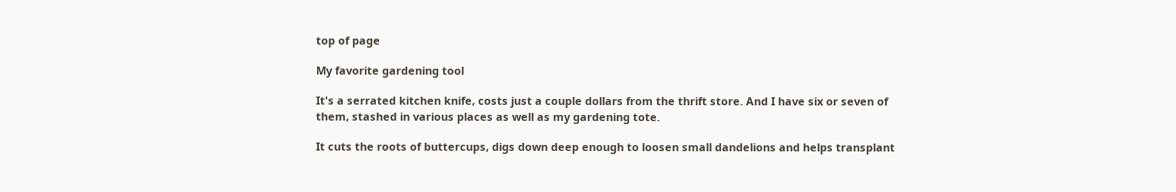top of page

My favorite gardening tool

It's a serrated kitchen knife, costs just a couple dollars from the thrift store. And I have six or seven of them, stashed in various places as well as my gardening tote.

It cuts the roots of buttercups, digs down deep enough to loosen small dandelions and helps transplant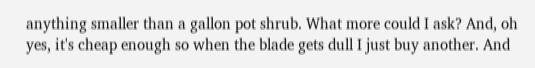anything smaller than a gallon pot shrub. What more could I ask? And, oh yes, it's cheap enough so when the blade gets dull I just buy another. And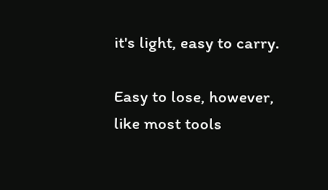it's light, easy to carry.

Easy to lose, however, like most tools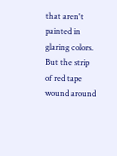that aren't painted in glaring colors. But the strip of red tape wound around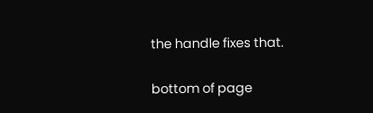the handle fixes that.

bottom of page